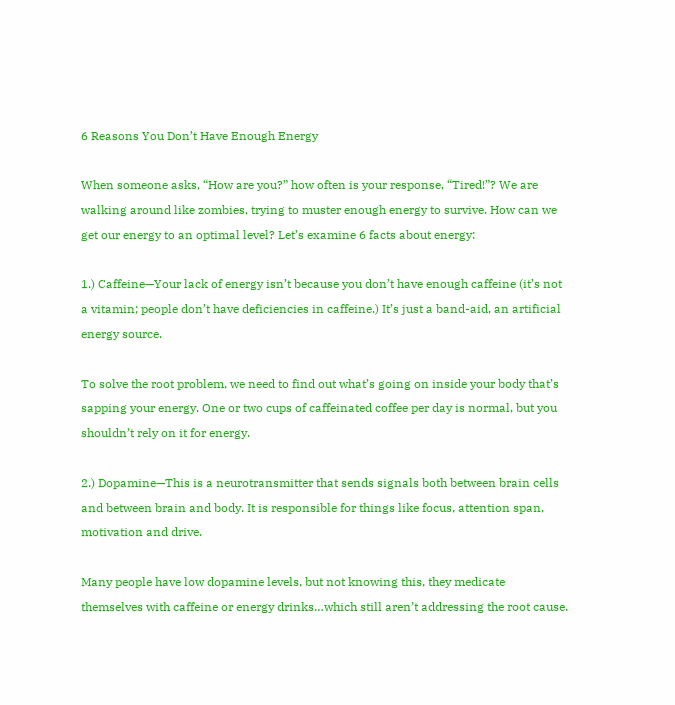6 Reasons You Don’t Have Enough Energy

When someone asks, “How are you?” how often is your response, “Tired!”? We are walking around like zombies, trying to muster enough energy to survive. How can we get our energy to an optimal level? Let’s examine 6 facts about energy:

1.) Caffeine—Your lack of energy isn’t because you don’t have enough caffeine (it’s not a vitamin; people don’t have deficiencies in caffeine.) It’s just a band-aid, an artificial energy source.

To solve the root problem, we need to find out what’s going on inside your body that’s sapping your energy. One or two cups of caffeinated coffee per day is normal, but you shouldn’t rely on it for energy.

2.) Dopamine—This is a neurotransmitter that sends signals both between brain cells and between brain and body. It is responsible for things like focus, attention span, motivation and drive.

Many people have low dopamine levels, but not knowing this, they medicate themselves with caffeine or energy drinks…which still aren’t addressing the root cause.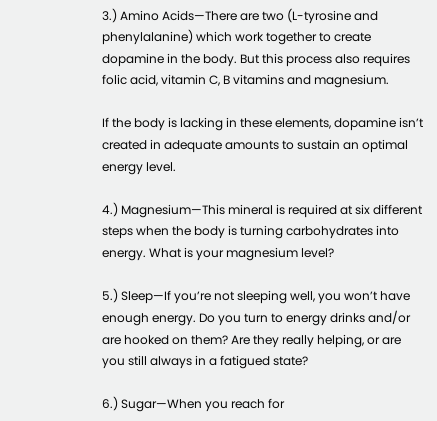3.) Amino Acids—There are two (L-tyrosine and phenylalanine) which work together to create dopamine in the body. But this process also requires folic acid, vitamin C, B vitamins and magnesium.

If the body is lacking in these elements, dopamine isn’t created in adequate amounts to sustain an optimal energy level.

4.) Magnesium—This mineral is required at six different steps when the body is turning carbohydrates into energy. What is your magnesium level?

5.) Sleep—If you’re not sleeping well, you won’t have enough energy. Do you turn to energy drinks and/or are hooked on them? Are they really helping, or are you still always in a fatigued state?

6.) Sugar—When you reach for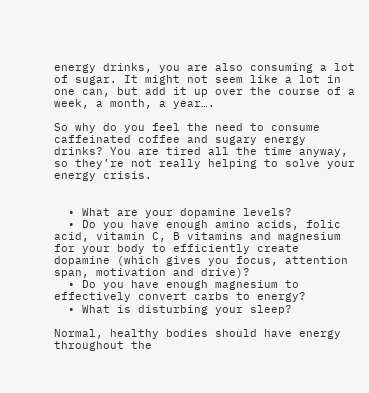energy drinks, you are also consuming a lot of sugar. It might not seem like a lot in one can, but add it up over the course of a week, a month, a year….

So why do you feel the need to consume caffeinated coffee and sugary energy drinks? You are tired all the time anyway, so they’re not really helping to solve your energy crisis.


  • What are your dopamine levels?
  • Do you have enough amino acids, folic acid, vitamin C, B vitamins and magnesium for your body to efficiently create dopamine (which gives you focus, attention span, motivation and drive)?
  • Do you have enough magnesium to effectively convert carbs to energy?
  • What is disturbing your sleep?

Normal, healthy bodies should have energy throughout the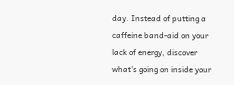day. Instead of putting a caffeine band-aid on your lack of energy, discover what’s going on inside your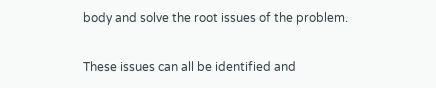body and solve the root issues of the problem.

These issues can all be identified and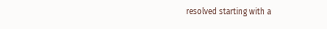resolved starting with a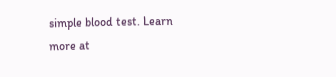simple blood test. Learn more at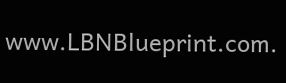www.LBNBlueprint.com.